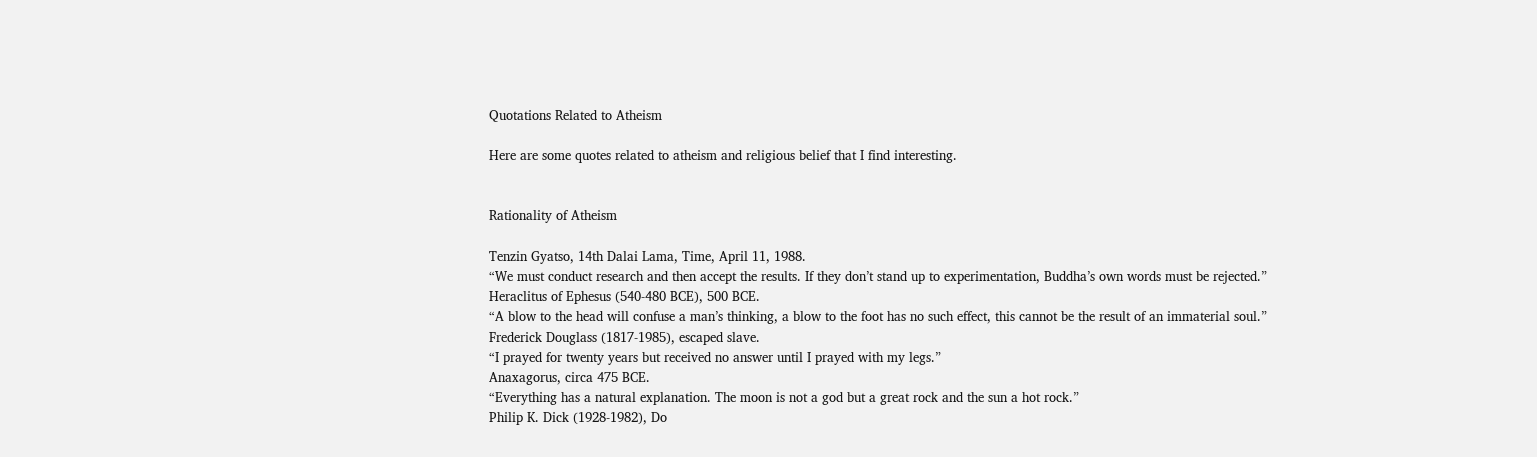Quotations Related to Atheism

Here are some quotes related to atheism and religious belief that I find interesting.


Rationality of Atheism

Tenzin Gyatso, 14th Dalai Lama, Time, April 11, 1988.
“We must conduct research and then accept the results. If they don’t stand up to experimentation, Buddha’s own words must be rejected.”
Heraclitus of Ephesus (540-480 BCE), 500 BCE.
“A blow to the head will confuse a man’s thinking, a blow to the foot has no such effect, this cannot be the result of an immaterial soul.”
Frederick Douglass (1817-1985), escaped slave.
“I prayed for twenty years but received no answer until I prayed with my legs.”
Anaxagorus, circa 475 BCE.
“Everything has a natural explanation. The moon is not a god but a great rock and the sun a hot rock.”
Philip K. Dick (1928-1982), Do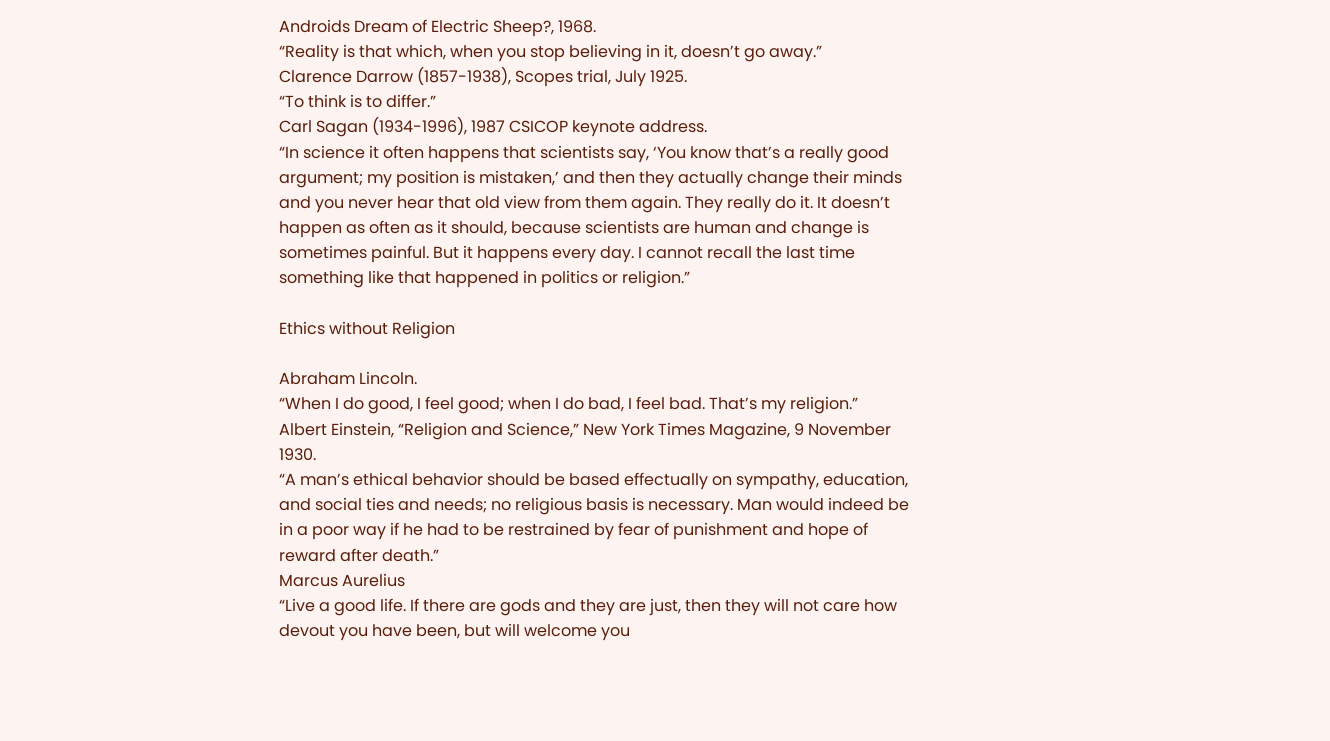Androids Dream of Electric Sheep?, 1968.
“Reality is that which, when you stop believing in it, doesn’t go away.”
Clarence Darrow (1857-1938), Scopes trial, July 1925.
“To think is to differ.”
Carl Sagan (1934-1996), 1987 CSICOP keynote address.
“In science it often happens that scientists say, ‘You know that’s a really good argument; my position is mistaken,’ and then they actually change their minds and you never hear that old view from them again. They really do it. It doesn’t happen as often as it should, because scientists are human and change is sometimes painful. But it happens every day. I cannot recall the last time something like that happened in politics or religion.”

Ethics without Religion

Abraham Lincoln.
“When I do good, I feel good; when I do bad, I feel bad. That’s my religion.”
Albert Einstein, “Religion and Science,” New York Times Magazine, 9 November 1930.
“A man’s ethical behavior should be based effectually on sympathy, education, and social ties and needs; no religious basis is necessary. Man would indeed be in a poor way if he had to be restrained by fear of punishment and hope of reward after death.”
Marcus Aurelius
“Live a good life. If there are gods and they are just, then they will not care how devout you have been, but will welcome you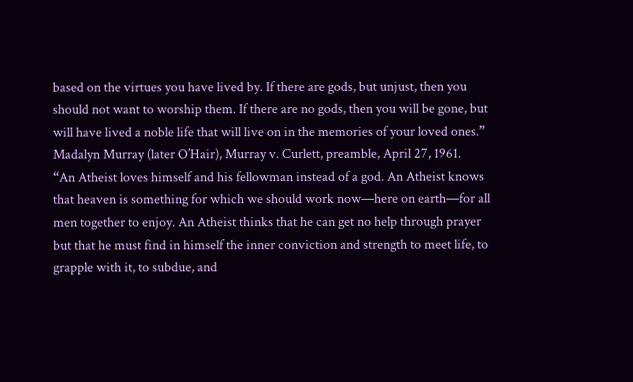based on the virtues you have lived by. If there are gods, but unjust, then you should not want to worship them. If there are no gods, then you will be gone, but will have lived a noble life that will live on in the memories of your loved ones.”
Madalyn Murray (later O’Hair), Murray v. Curlett, preamble, April 27, 1961.
“An Atheist loves himself and his fellowman instead of a god. An Atheist knows that heaven is something for which we should work now—here on earth—for all men together to enjoy. An Atheist thinks that he can get no help through prayer but that he must find in himself the inner conviction and strength to meet life, to grapple with it, to subdue, and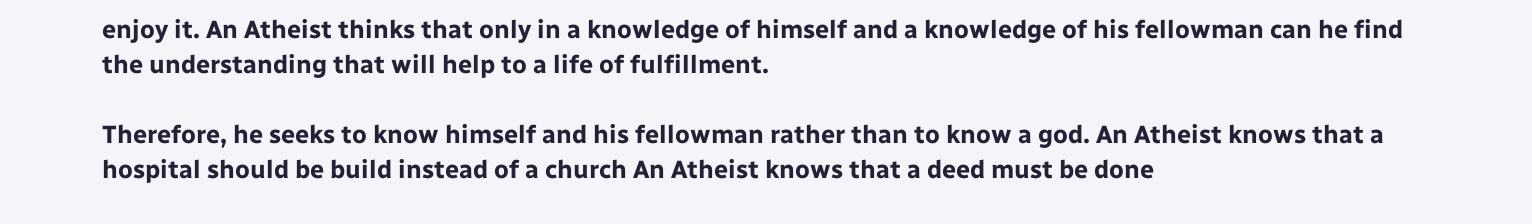enjoy it. An Atheist thinks that only in a knowledge of himself and a knowledge of his fellowman can he find the understanding that will help to a life of fulfillment.

Therefore, he seeks to know himself and his fellowman rather than to know a god. An Atheist knows that a hospital should be build instead of a church An Atheist knows that a deed must be done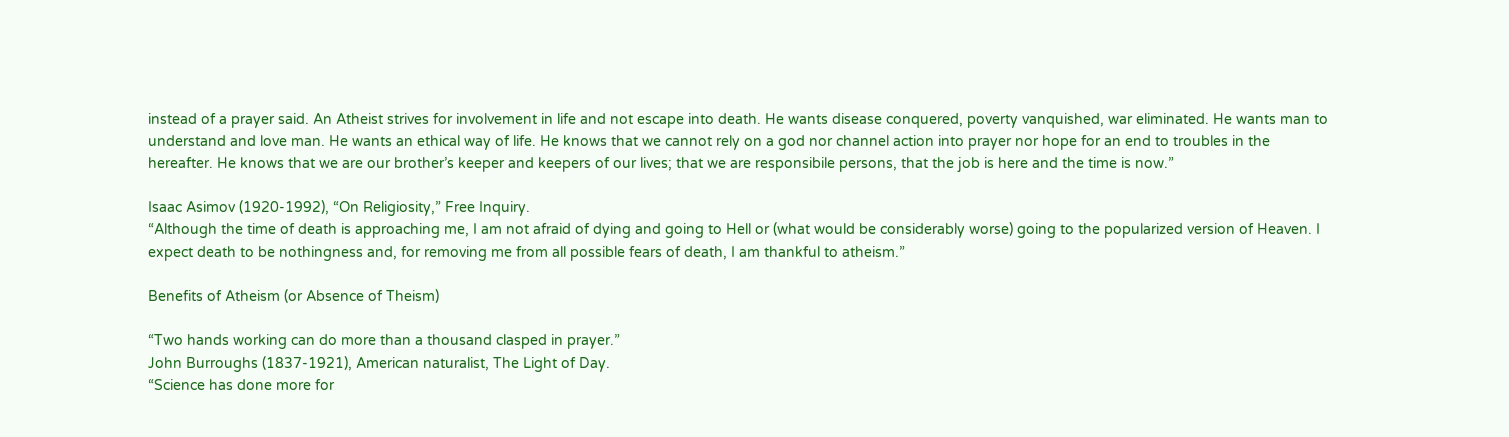instead of a prayer said. An Atheist strives for involvement in life and not escape into death. He wants disease conquered, poverty vanquished, war eliminated. He wants man to understand and love man. He wants an ethical way of life. He knows that we cannot rely on a god nor channel action into prayer nor hope for an end to troubles in the hereafter. He knows that we are our brother’s keeper and keepers of our lives; that we are responsibile persons, that the job is here and the time is now.”

Isaac Asimov (1920-1992), “On Religiosity,” Free Inquiry.
“Although the time of death is approaching me, I am not afraid of dying and going to Hell or (what would be considerably worse) going to the popularized version of Heaven. I expect death to be nothingness and, for removing me from all possible fears of death, I am thankful to atheism.”

Benefits of Atheism (or Absence of Theism)

“Two hands working can do more than a thousand clasped in prayer.”
John Burroughs (1837-1921), American naturalist, The Light of Day.
“Science has done more for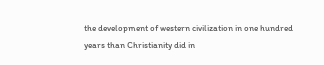the development of western civilization in one hundred years than Christianity did in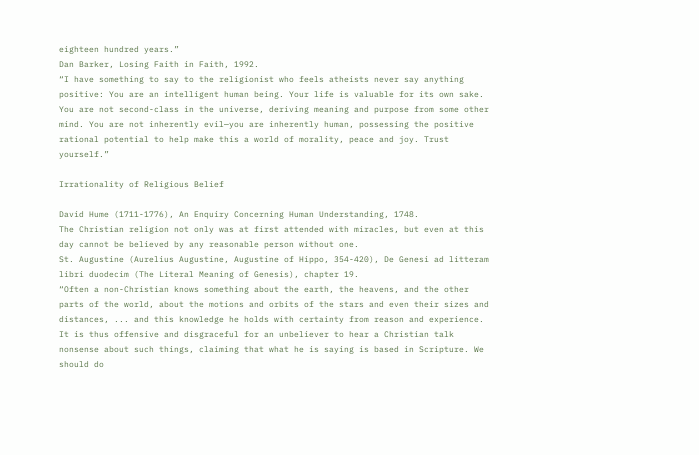eighteen hundred years.”
Dan Barker, Losing Faith in Faith, 1992.
“I have something to say to the religionist who feels atheists never say anything positive: You are an intelligent human being. Your life is valuable for its own sake. You are not second-class in the universe, deriving meaning and purpose from some other mind. You are not inherently evil—you are inherently human, possessing the positive rational potential to help make this a world of morality, peace and joy. Trust yourself.”

Irrationality of Religious Belief

David Hume (1711-1776), An Enquiry Concerning Human Understanding, 1748.
The Christian religion not only was at first attended with miracles, but even at this day cannot be believed by any reasonable person without one.
St. Augustine (Aurelius Augustine, Augustine of Hippo, 354-420), De Genesi ad litteram libri duodecim (The Literal Meaning of Genesis), chapter 19.
“Often a non-Christian knows something about the earth, the heavens, and the other parts of the world, about the motions and orbits of the stars and even their sizes and distances, ... and this knowledge he holds with certainty from reason and experience. It is thus offensive and disgraceful for an unbeliever to hear a Christian talk nonsense about such things, claiming that what he is saying is based in Scripture. We should do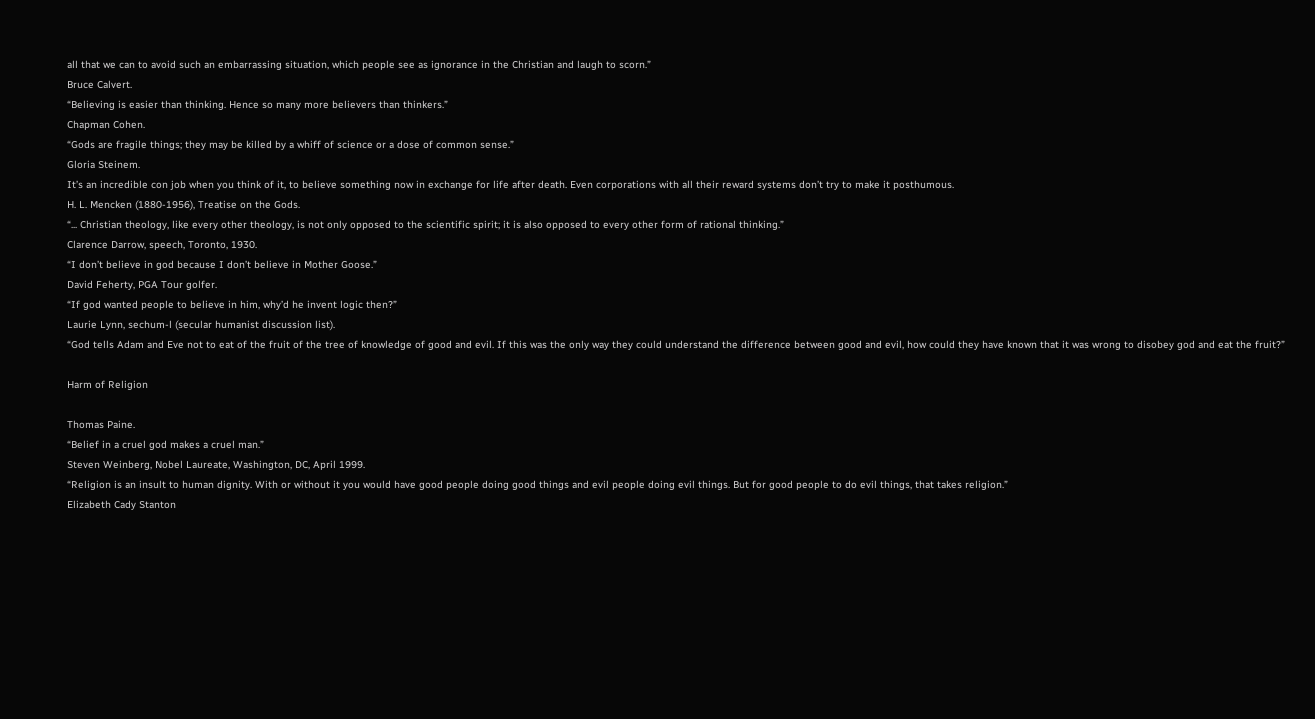all that we can to avoid such an embarrassing situation, which people see as ignorance in the Christian and laugh to scorn.”
Bruce Calvert.
“Believing is easier than thinking. Hence so many more believers than thinkers.”
Chapman Cohen.
“Gods are fragile things; they may be killed by a whiff of science or a dose of common sense.”
Gloria Steinem.
It’s an incredible con job when you think of it, to believe something now in exchange for life after death. Even corporations with all their reward systems don’t try to make it posthumous.
H. L. Mencken (1880-1956), Treatise on the Gods.
“... Christian theology, like every other theology, is not only opposed to the scientific spirit; it is also opposed to every other form of rational thinking.”
Clarence Darrow, speech, Toronto, 1930.
“I don’t believe in god because I don’t believe in Mother Goose.”
David Feherty, PGA Tour golfer.
“If god wanted people to believe in him, why’d he invent logic then?”
Laurie Lynn, sechum-l (secular humanist discussion list).
“God tells Adam and Eve not to eat of the fruit of the tree of knowledge of good and evil. If this was the only way they could understand the difference between good and evil, how could they have known that it was wrong to disobey god and eat the fruit?”

Harm of Religion

Thomas Paine.
“Belief in a cruel god makes a cruel man.”
Steven Weinberg, Nobel Laureate, Washington, DC, April 1999.
“Religion is an insult to human dignity. With or without it you would have good people doing good things and evil people doing evil things. But for good people to do evil things, that takes religion.”
Elizabeth Cady Stanton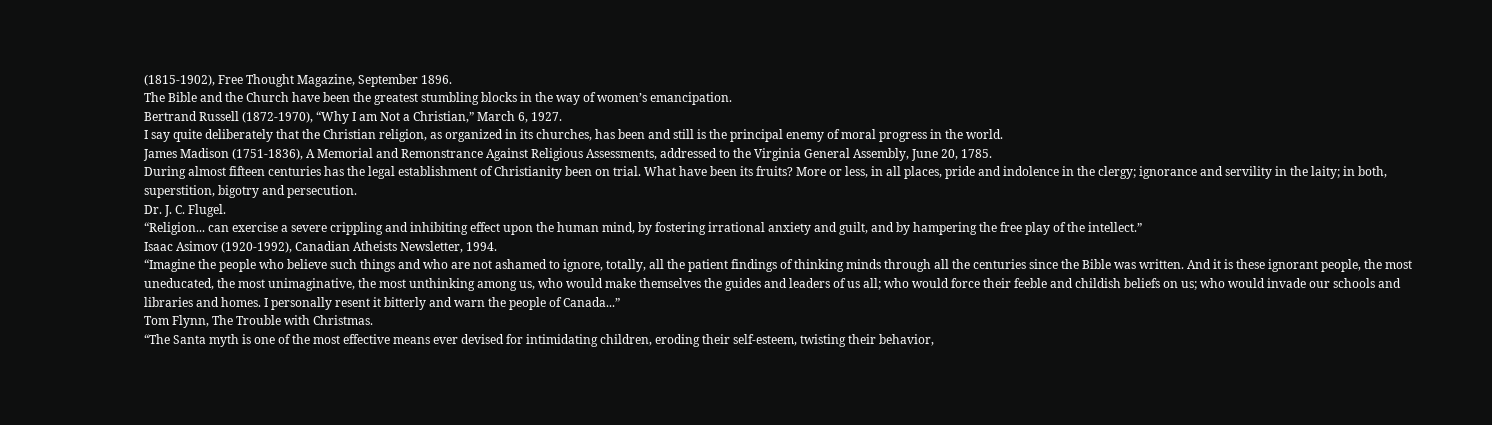(1815-1902), Free Thought Magazine, September 1896.
The Bible and the Church have been the greatest stumbling blocks in the way of women’s emancipation.
Bertrand Russell (1872-1970), “Why I am Not a Christian,” March 6, 1927.
I say quite deliberately that the Christian religion, as organized in its churches, has been and still is the principal enemy of moral progress in the world.
James Madison (1751-1836), A Memorial and Remonstrance Against Religious Assessments, addressed to the Virginia General Assembly, June 20, 1785.
During almost fifteen centuries has the legal establishment of Christianity been on trial. What have been its fruits? More or less, in all places, pride and indolence in the clergy; ignorance and servility in the laity; in both, superstition, bigotry and persecution.
Dr. J. C. Flugel.
“Religion... can exercise a severe crippling and inhibiting effect upon the human mind, by fostering irrational anxiety and guilt, and by hampering the free play of the intellect.”
Isaac Asimov (1920-1992), Canadian Atheists Newsletter, 1994.
“Imagine the people who believe such things and who are not ashamed to ignore, totally, all the patient findings of thinking minds through all the centuries since the Bible was written. And it is these ignorant people, the most uneducated, the most unimaginative, the most unthinking among us, who would make themselves the guides and leaders of us all; who would force their feeble and childish beliefs on us; who would invade our schools and libraries and homes. I personally resent it bitterly and warn the people of Canada...”
Tom Flynn, The Trouble with Christmas.
“The Santa myth is one of the most effective means ever devised for intimidating children, eroding their self-esteem, twisting their behavior,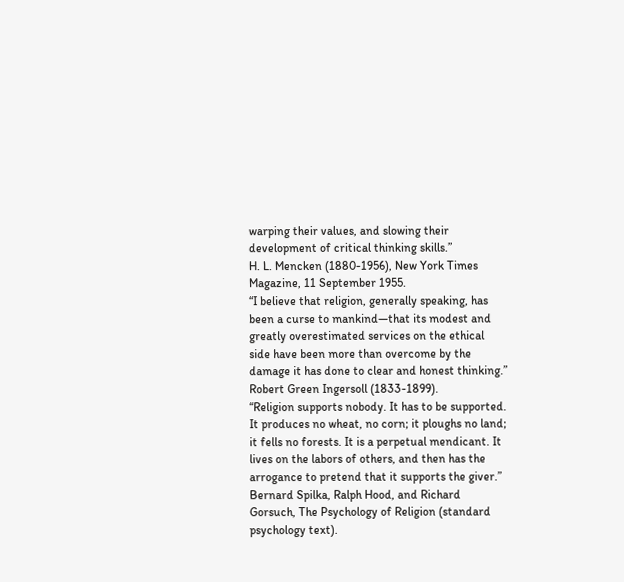warping their values, and slowing their development of critical thinking skills.”
H. L. Mencken (1880-1956), New York Times Magazine, 11 September 1955.
“I believe that religion, generally speaking, has been a curse to mankind—that its modest and greatly overestimated services on the ethical side have been more than overcome by the damage it has done to clear and honest thinking.”
Robert Green Ingersoll (1833-1899).
“Religion supports nobody. It has to be supported. It produces no wheat, no corn; it ploughs no land; it fells no forests. It is a perpetual mendicant. It lives on the labors of others, and then has the arrogance to pretend that it supports the giver.”
Bernard Spilka, Ralph Hood, and Richard Gorsuch, The Psychology of Religion (standard psychology text).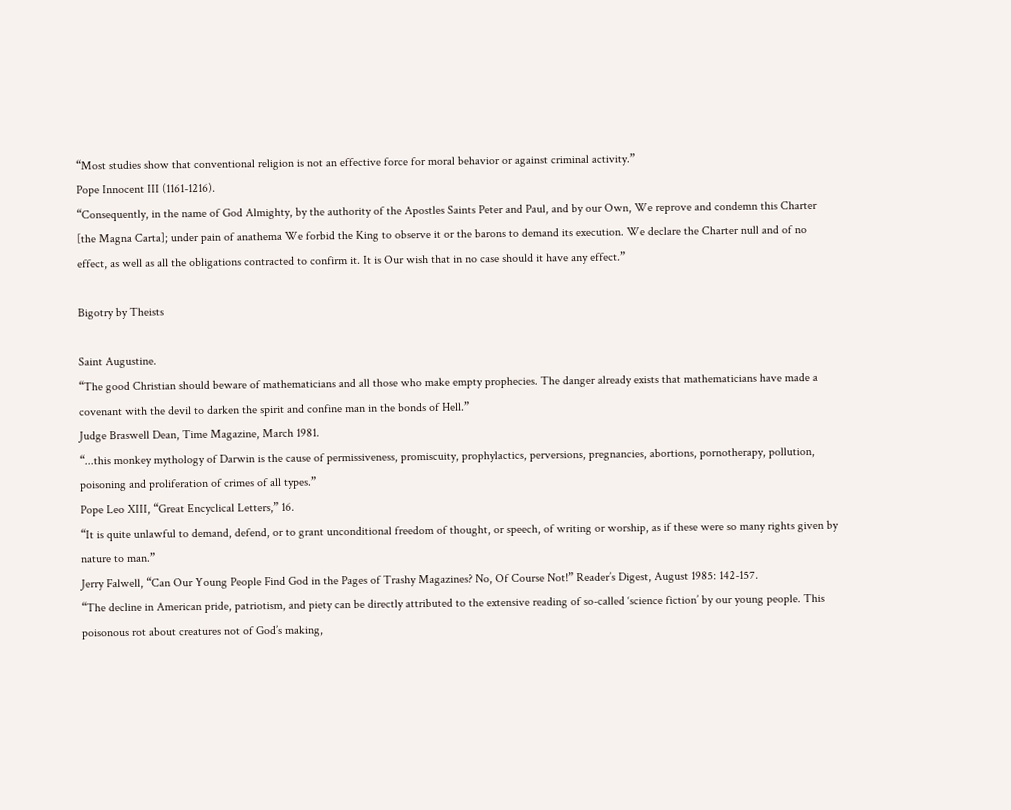“Most studies show that conventional religion is not an effective force for moral behavior or against criminal activity.”
Pope Innocent III (1161-1216).
“Consequently, in the name of God Almighty, by the authority of the Apostles Saints Peter and Paul, and by our Own, We reprove and condemn this Charter [the Magna Carta]; under pain of anathema We forbid the King to observe it or the barons to demand its execution. We declare the Charter null and of no effect, as well as all the obligations contracted to confirm it. It is Our wish that in no case should it have any effect.”

Bigotry by Theists

Saint Augustine.
“The good Christian should beware of mathematicians and all those who make empty prophecies. The danger already exists that mathematicians have made a covenant with the devil to darken the spirit and confine man in the bonds of Hell.”
Judge Braswell Dean, Time Magazine, March 1981.
“...this monkey mythology of Darwin is the cause of permissiveness, promiscuity, prophylactics, perversions, pregnancies, abortions, pornotherapy, pollution, poisoning and proliferation of crimes of all types.”
Pope Leo XIII, “Great Encyclical Letters,” 16.
“It is quite unlawful to demand, defend, or to grant unconditional freedom of thought, or speech, of writing or worship, as if these were so many rights given by nature to man.”
Jerry Falwell, “Can Our Young People Find God in the Pages of Trashy Magazines? No, Of Course Not!” Reader’s Digest, August 1985: 142-157.
“The decline in American pride, patriotism, and piety can be directly attributed to the extensive reading of so-called ‘science fiction’ by our young people. This poisonous rot about creatures not of God’s making,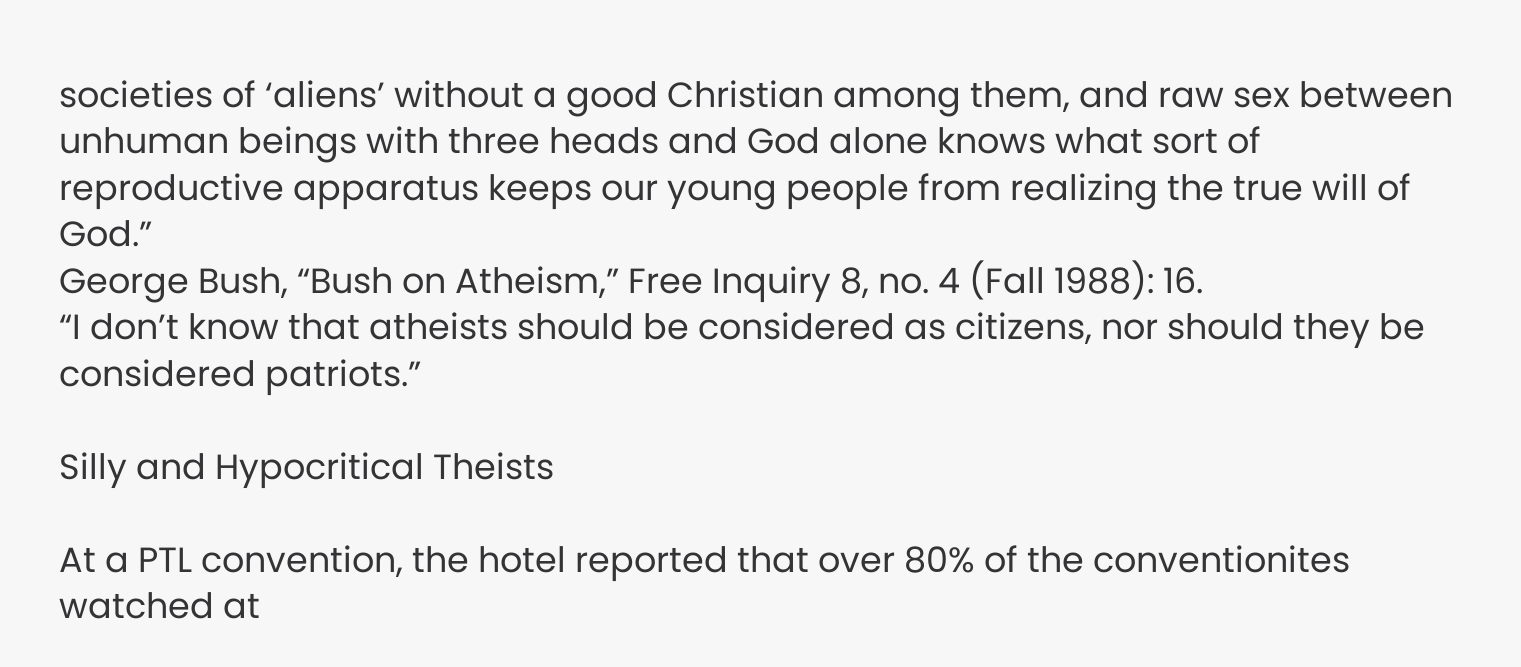societies of ‘aliens’ without a good Christian among them, and raw sex between unhuman beings with three heads and God alone knows what sort of reproductive apparatus keeps our young people from realizing the true will of God.”
George Bush, “Bush on Atheism,” Free Inquiry 8, no. 4 (Fall 1988): 16.
“I don’t know that atheists should be considered as citizens, nor should they be considered patriots.”

Silly and Hypocritical Theists

At a PTL convention, the hotel reported that over 80% of the conventionites watched at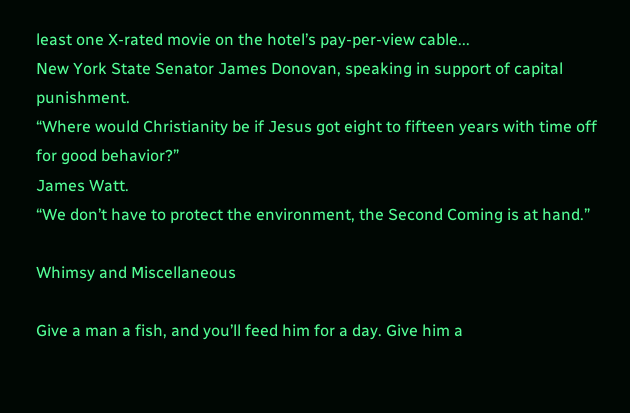least one X-rated movie on the hotel’s pay-per-view cable...
New York State Senator James Donovan, speaking in support of capital punishment.
“Where would Christianity be if Jesus got eight to fifteen years with time off for good behavior?”
James Watt.
“We don’t have to protect the environment, the Second Coming is at hand.”

Whimsy and Miscellaneous

Give a man a fish, and you’ll feed him for a day. Give him a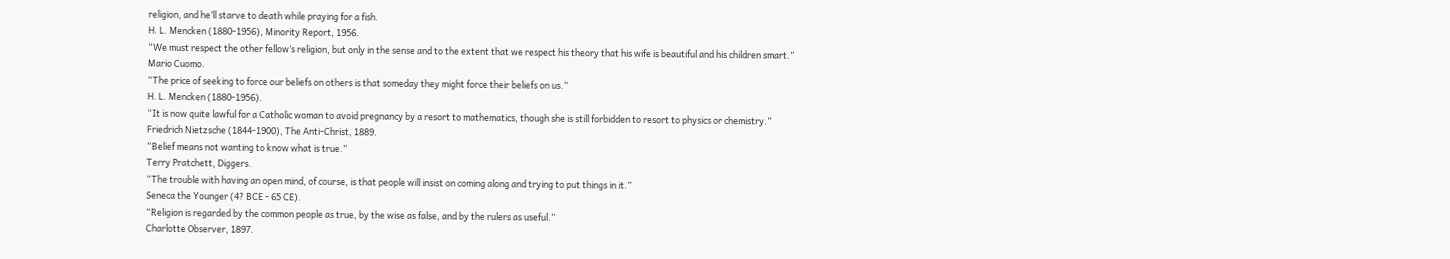religion, and he’ll starve to death while praying for a fish.
H. L. Mencken (1880-1956), Minority Report, 1956.
“We must respect the other fellow’s religion, but only in the sense and to the extent that we respect his theory that his wife is beautiful and his children smart.”
Mario Cuomo.
“The price of seeking to force our beliefs on others is that someday they might force their beliefs on us.”
H. L. Mencken (1880-1956).
“It is now quite lawful for a Catholic woman to avoid pregnancy by a resort to mathematics, though she is still forbidden to resort to physics or chemistry.”
Friedrich Nietzsche (1844-1900), The Anti-Christ, 1889.
“Belief means not wanting to know what is true.”
Terry Pratchett, Diggers.
“The trouble with having an open mind, of course, is that people will insist on coming along and trying to put things in it.”
Seneca the Younger (4? BCE - 65 CE).
“Religion is regarded by the common people as true, by the wise as false, and by the rulers as useful.”
Charlotte Observer, 1897.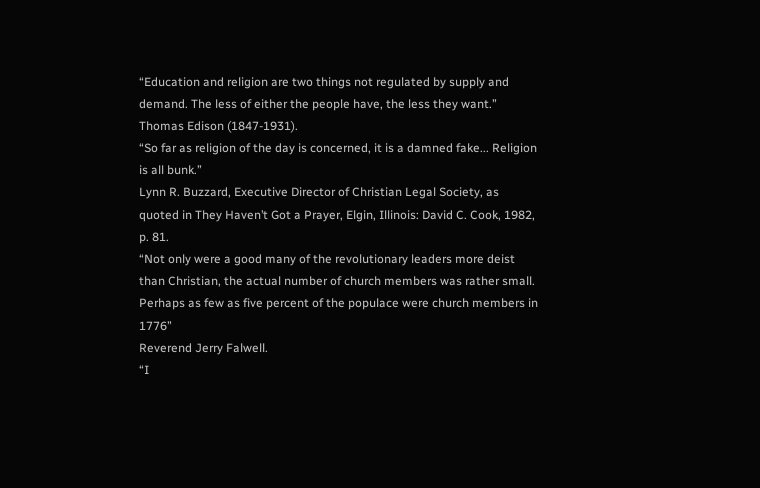“Education and religion are two things not regulated by supply and demand. The less of either the people have, the less they want.”
Thomas Edison (1847-1931).
“So far as religion of the day is concerned, it is a damned fake... Religion is all bunk.”
Lynn R. Buzzard, Executive Director of Christian Legal Society, as quoted in They Haven’t Got a Prayer, Elgin, Illinois: David C. Cook, 1982, p. 81.
“Not only were a good many of the revolutionary leaders more deist than Christian, the actual number of church members was rather small. Perhaps as few as five percent of the populace were church members in 1776”
Reverend Jerry Falwell.
“I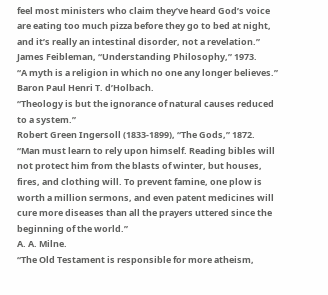feel most ministers who claim they’ve heard God’s voice are eating too much pizza before they go to bed at night, and it’s really an intestinal disorder, not a revelation.”
James Feibleman, “Understanding Philosophy,” 1973.
“A myth is a religion in which no one any longer believes.”
Baron Paul Henri T. d’Holbach.
“Theology is but the ignorance of natural causes reduced to a system.”
Robert Green Ingersoll (1833-1899), “The Gods,” 1872.
“Man must learn to rely upon himself. Reading bibles will not protect him from the blasts of winter, but houses, fires, and clothing will. To prevent famine, one plow is worth a million sermons, and even patent medicines will cure more diseases than all the prayers uttered since the beginning of the world.”
A. A. Milne.
“The Old Testament is responsible for more atheism,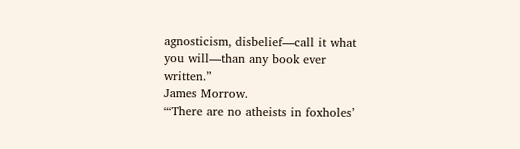agnosticism, disbelief—call it what you will—than any book ever written.”
James Morrow.
“‘There are no atheists in foxholes’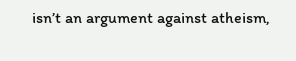isn’t an argument against atheism,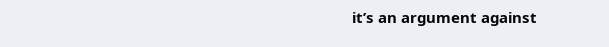it’s an argument against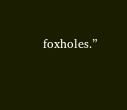foxholes.”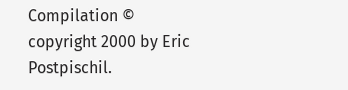Compilation © copyright 2000 by Eric Postpischil.